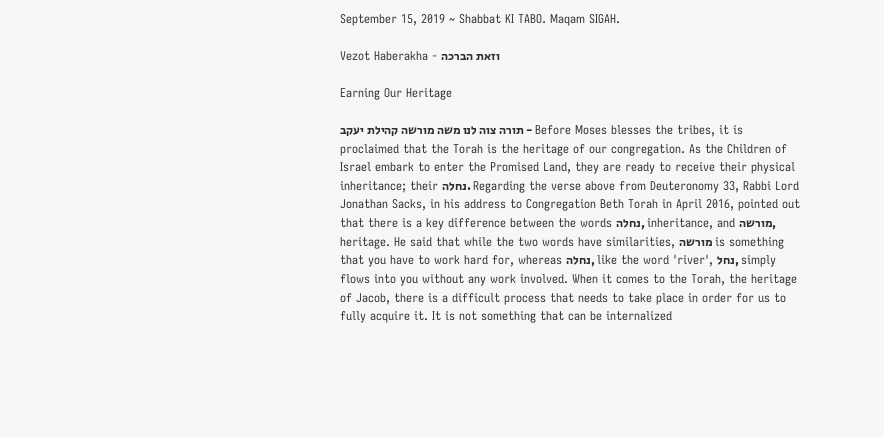September 15, 2019 ~ Shabbat KI TABO. Maqam SIGAH.

Vezot Haberakha - וזאת הברכה

Earning Our Heritage

תורה צוה לנו משה מורשה קהילת יעקב - Before Moses blesses the tribes, it is proclaimed that the Torah is the heritage of our congregation. As the Children of Israel embark to enter the Promised Land, they are ready to receive their physical inheritance; their נחלה. Regarding the verse above from Deuteronomy 33, Rabbi Lord Jonathan Sacks, in his address to Congregation Beth Torah in April 2016, pointed out that there is a key difference between the words נחלה, inheritance, and מורשה, heritage. He said that while the two words have similarities, מורשה is something that you have to work hard for, whereas נחלה, like the word 'river', נחל, simply flows into you without any work involved. When it comes to the Torah, the heritage of Jacob, there is a difficult process that needs to take place in order for us to fully acquire it. It is not something that can be internalized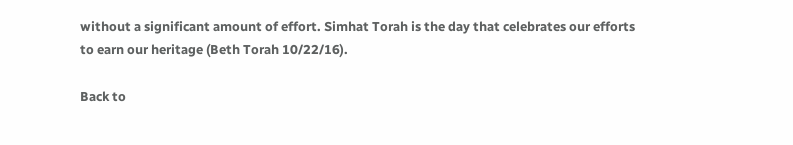without a significant amount of effort. Simhat Torah is the day that celebrates our efforts to earn our heritage (Beth Torah 10/22/16).

Back to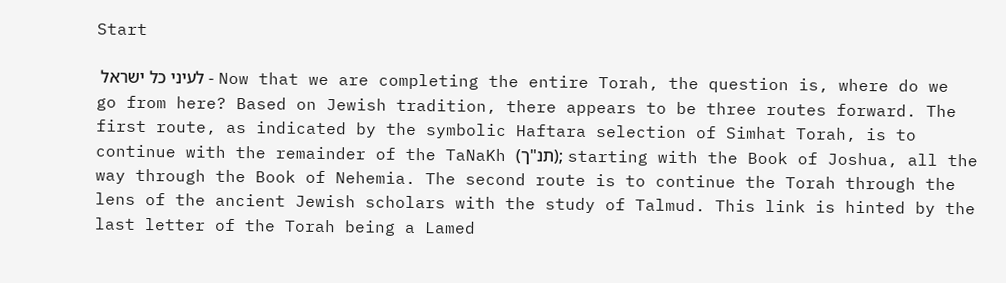Start

 לעיני כל ישראל - Now that we are completing the entire Torah, the question is, where do we go from here? Based on Jewish tradition, there appears to be three routes forward. The first route, as indicated by the symbolic Haftara selection of Simhat Torah, is to continue with the remainder of the TaNaKh (תנ"ך); starting with the Book of Joshua, all the way through the Book of Nehemia. The second route is to continue the Torah through the lens of the ancient Jewish scholars with the study of Talmud. This link is hinted by the last letter of the Torah being a Lamed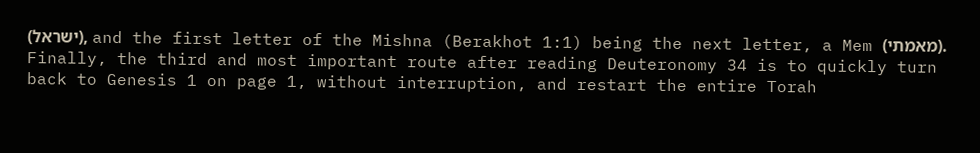(ישראל), and the first letter of the Mishna (Berakhot 1:1) being the next letter, a Mem (מאמתי). Finally, the third and most important route after reading Deuteronomy 34 is to quickly turn back to Genesis 1 on page 1, without interruption, and restart the entire Torah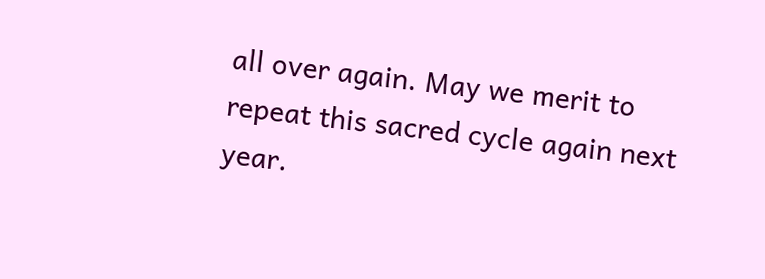all over again. May we merit to repeat this sacred cycle again next year.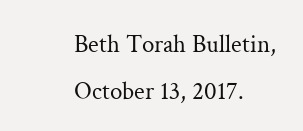Beth Torah Bulletin, October 13, 2017.